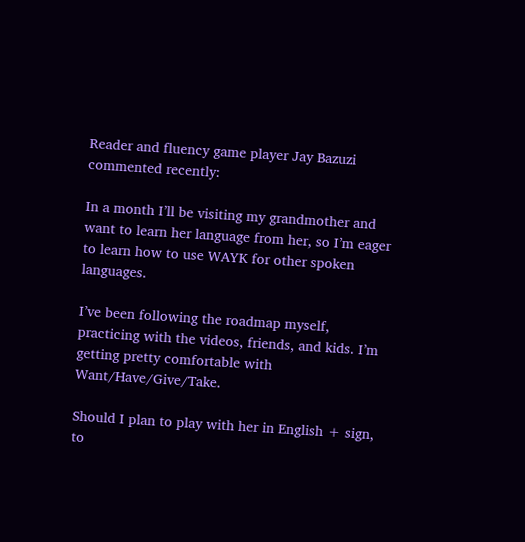Reader and fluency game player Jay Bazuzi commented recently:

In a month I’ll be visiting my grandmother and want to learn her language from her, so I’m eager to learn how to use WAYK for other spoken languages.

I’ve been following the roadmap myself, practicing with the videos, friends, and kids. I’m getting pretty comfortable with Want/Have/Give/Take.

Should I plan to play with her in English + sign, to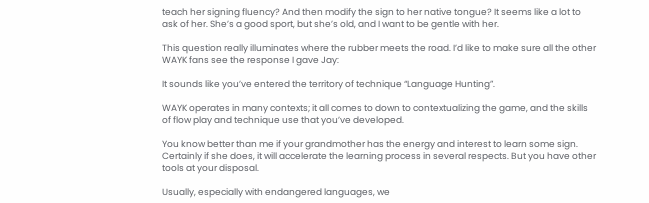teach her signing fluency? And then modify the sign to her native tongue? It seems like a lot to ask of her. She’s a good sport, but she’s old, and I want to be gentle with her.

This question really illuminates where the rubber meets the road. I’d like to make sure all the other WAYK fans see the response I gave Jay:

It sounds like you’ve entered the territory of technique “Language Hunting”.

WAYK operates in many contexts; it all comes to down to contextualizing the game, and the skills of flow play and technique use that you’ve developed.

You know better than me if your grandmother has the energy and interest to learn some sign. Certainly if she does, it will accelerate the learning process in several respects. But you have other tools at your disposal.

Usually, especially with endangered languages, we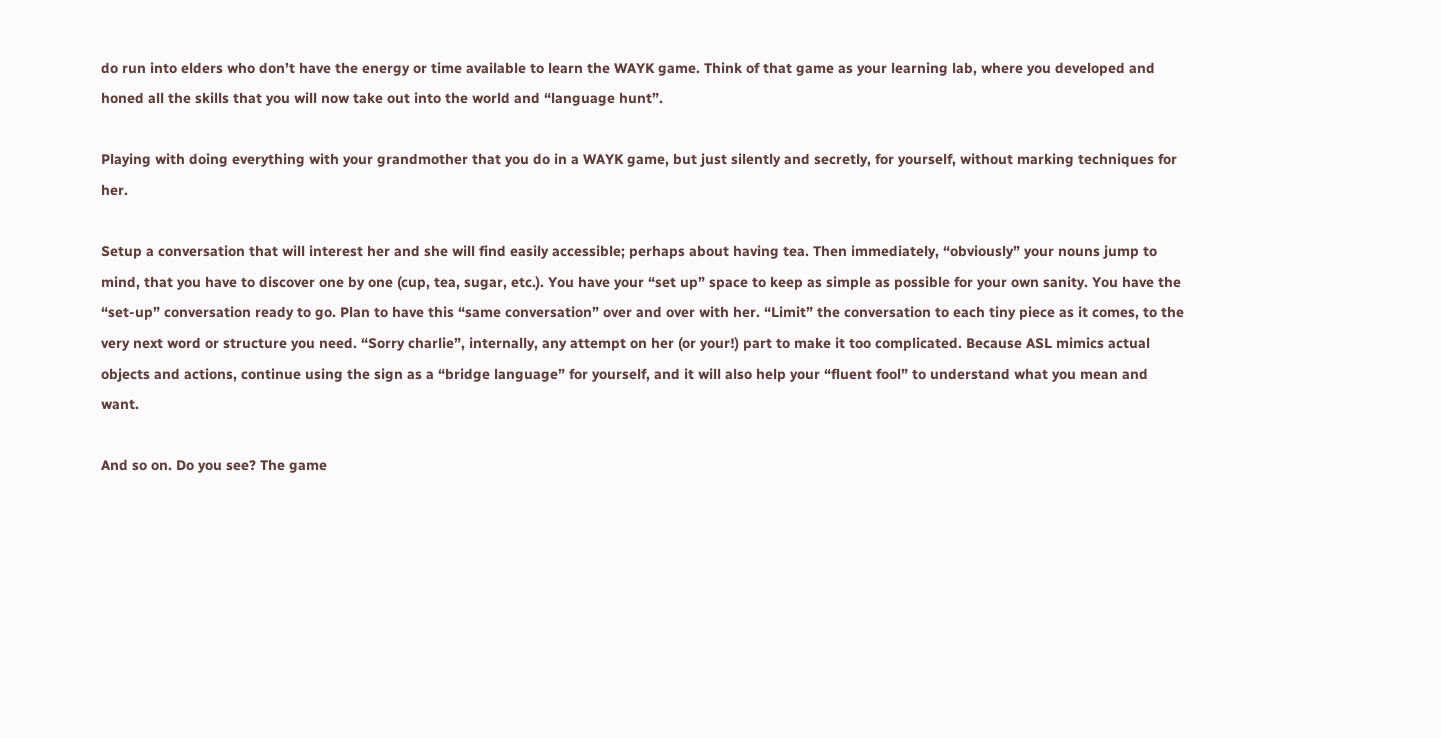do run into elders who don’t have the energy or time available to learn the WAYK game. Think of that game as your learning lab, where you developed and honed all the skills that you will now take out into the world and “language hunt”.

Playing with doing everything with your grandmother that you do in a WAYK game, but just silently and secretly, for yourself, without marking techniques for her.

Setup a conversation that will interest her and she will find easily accessible; perhaps about having tea. Then immediately, “obviously” your nouns jump to mind, that you have to discover one by one (cup, tea, sugar, etc.). You have your “set up” space to keep as simple as possible for your own sanity. You have the “set-up” conversation ready to go. Plan to have this “same conversation” over and over with her. “Limit” the conversation to each tiny piece as it comes, to the very next word or structure you need. “Sorry charlie”, internally, any attempt on her (or your!) part to make it too complicated. Because ASL mimics actual objects and actions, continue using the sign as a “bridge language” for yourself, and it will also help your “fluent fool” to understand what you mean and want.

And so on. Do you see? The game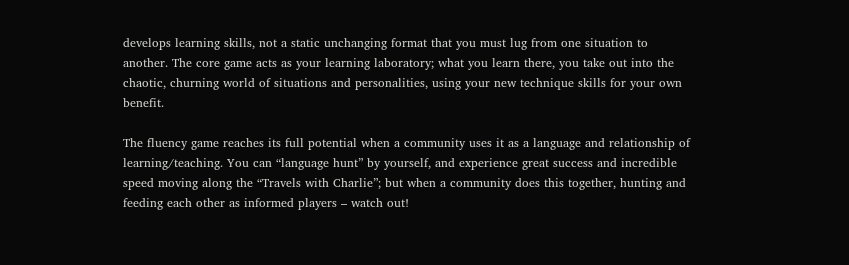develops learning skills, not a static unchanging format that you must lug from one situation to another. The core game acts as your learning laboratory; what you learn there, you take out into the chaotic, churning world of situations and personalities, using your new technique skills for your own benefit.

The fluency game reaches its full potential when a community uses it as a language and relationship of learning/teaching. You can “language hunt” by yourself, and experience great success and incredible speed moving along the “Travels with Charlie”; but when a community does this together, hunting and feeding each other as informed players – watch out!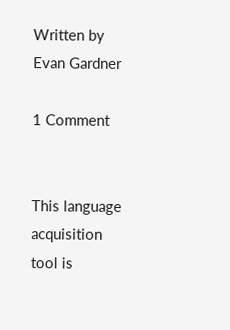Written by Evan Gardner

1 Comment


This language acquisition tool is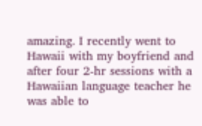amazing. I recently went to Hawaii with my boyfriend and after four 2-hr sessions with a Hawaiian language teacher he was able to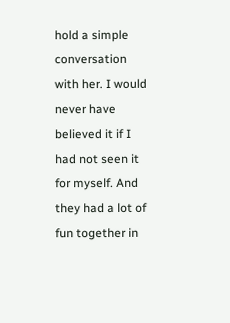hold a simple conversation with her. I would never have believed it if I had not seen it for myself. And they had a lot of fun together in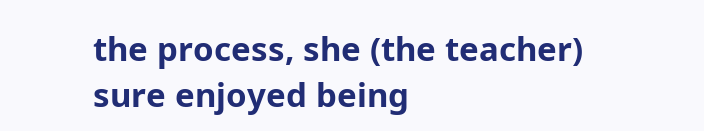the process, she (the teacher) sure enjoyed being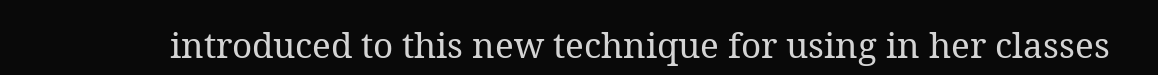introduced to this new technique for using in her classes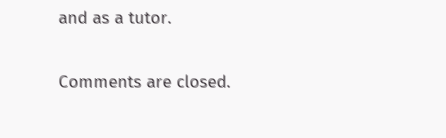and as a tutor.

Comments are closed.